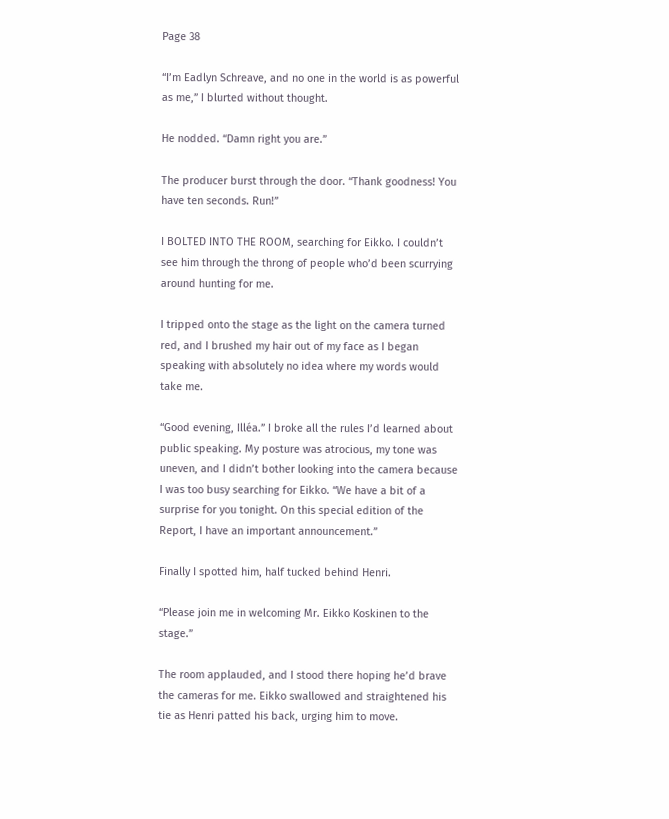Page 38

“I’m Eadlyn Schreave, and no one in the world is as powerful as me,” I blurted without thought.

He nodded. “Damn right you are.”

The producer burst through the door. “Thank goodness! You have ten seconds. Run!”

I BOLTED INTO THE ROOM, searching for Eikko. I couldn’t see him through the throng of people who’d been scurrying around hunting for me.

I tripped onto the stage as the light on the camera turned red, and I brushed my hair out of my face as I began speaking with absolutely no idea where my words would take me.

“Good evening, Illéa.” I broke all the rules I’d learned about public speaking. My posture was atrocious, my tone was uneven, and I didn’t bother looking into the camera because I was too busy searching for Eikko. “We have a bit of a surprise for you tonight. On this special edition of the Report, I have an important announcement.”

Finally I spotted him, half tucked behind Henri.

“Please join me in welcoming Mr. Eikko Koskinen to the stage.”

The room applauded, and I stood there hoping he’d brave the cameras for me. Eikko swallowed and straightened his tie as Henri patted his back, urging him to move.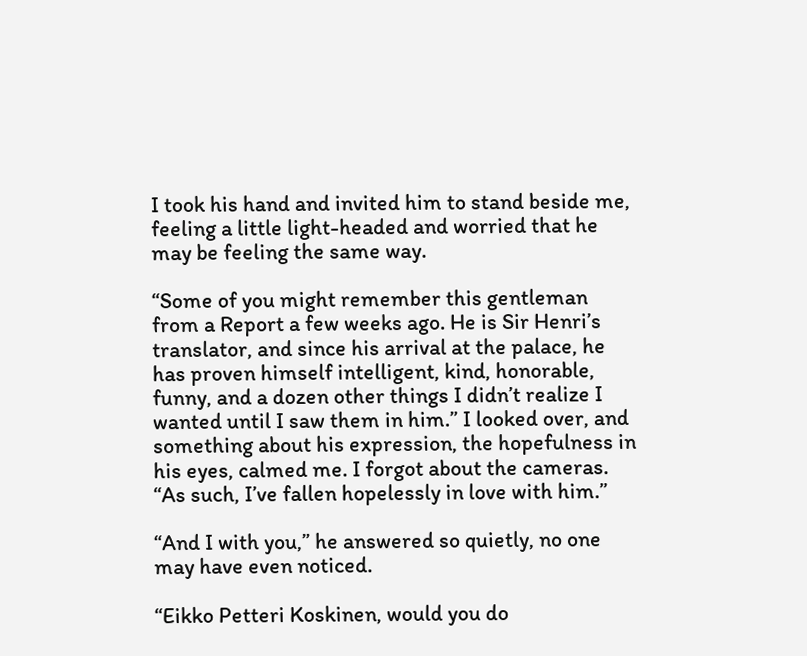I took his hand and invited him to stand beside me, feeling a little light-headed and worried that he may be feeling the same way.

“Some of you might remember this gentleman from a Report a few weeks ago. He is Sir Henri’s translator, and since his arrival at the palace, he has proven himself intelligent, kind, honorable, funny, and a dozen other things I didn’t realize I wanted until I saw them in him.” I looked over, and something about his expression, the hopefulness in his eyes, calmed me. I forgot about the cameras. “As such, I’ve fallen hopelessly in love with him.”

“And I with you,” he answered so quietly, no one may have even noticed.

“Eikko Petteri Koskinen, would you do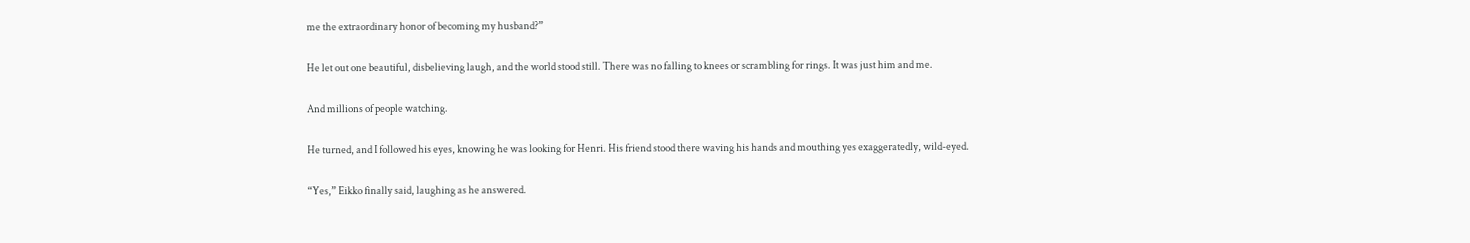me the extraordinary honor of becoming my husband?”

He let out one beautiful, disbelieving laugh, and the world stood still. There was no falling to knees or scrambling for rings. It was just him and me.

And millions of people watching.

He turned, and I followed his eyes, knowing he was looking for Henri. His friend stood there waving his hands and mouthing yes exaggeratedly, wild-eyed.

“Yes,” Eikko finally said, laughing as he answered.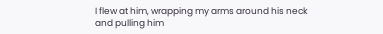I flew at him, wrapping my arms around his neck and pulling him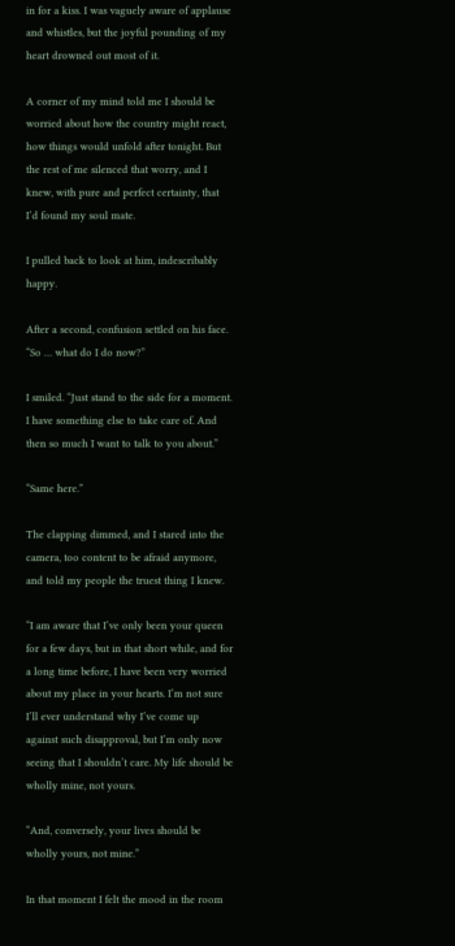in for a kiss. I was vaguely aware of applause and whistles, but the joyful pounding of my heart drowned out most of it.

A corner of my mind told me I should be worried about how the country might react, how things would unfold after tonight. But the rest of me silenced that worry, and I knew, with pure and perfect certainty, that I’d found my soul mate.

I pulled back to look at him, indescribably happy.

After a second, confusion settled on his face. “So … what do I do now?”

I smiled. “Just stand to the side for a moment. I have something else to take care of. And then so much I want to talk to you about.”

“Same here.”

The clapping dimmed, and I stared into the camera, too content to be afraid anymore, and told my people the truest thing I knew.

“I am aware that I’ve only been your queen for a few days, but in that short while, and for a long time before, I have been very worried about my place in your hearts. I’m not sure I’ll ever understand why I’ve come up against such disapproval, but I’m only now seeing that I shouldn’t care. My life should be wholly mine, not yours.

“And, conversely, your lives should be wholly yours, not mine.”

In that moment I felt the mood in the room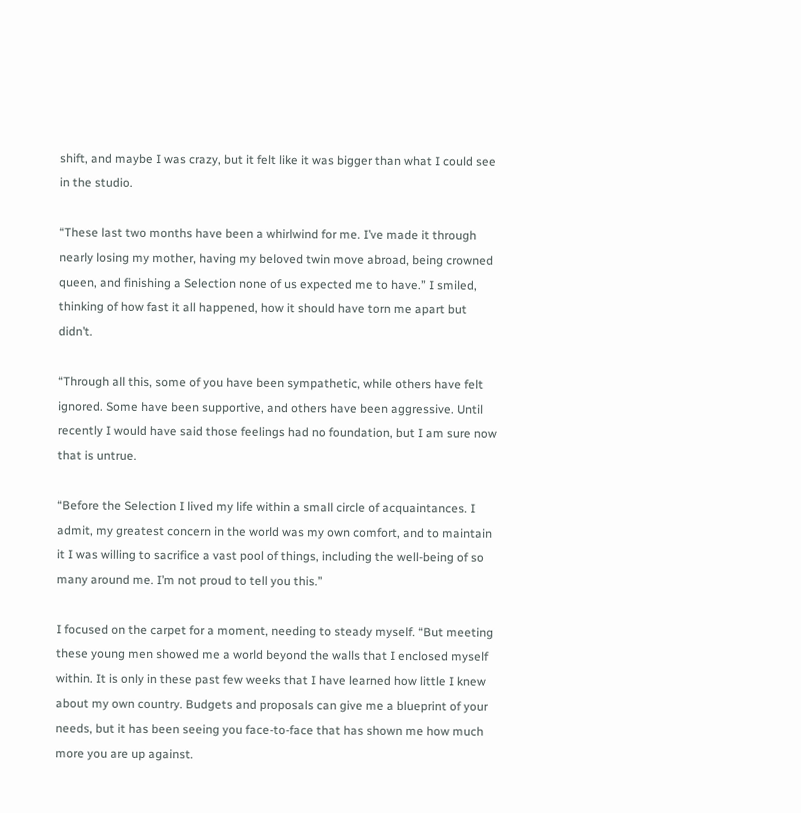shift, and maybe I was crazy, but it felt like it was bigger than what I could see in the studio.

“These last two months have been a whirlwind for me. I’ve made it through nearly losing my mother, having my beloved twin move abroad, being crowned queen, and finishing a Selection none of us expected me to have.” I smiled, thinking of how fast it all happened, how it should have torn me apart but didn’t.

“Through all this, some of you have been sympathetic, while others have felt ignored. Some have been supportive, and others have been aggressive. Until recently I would have said those feelings had no foundation, but I am sure now that is untrue.

“Before the Selection I lived my life within a small circle of acquaintances. I admit, my greatest concern in the world was my own comfort, and to maintain it I was willing to sacrifice a vast pool of things, including the well-being of so many around me. I’m not proud to tell you this.”

I focused on the carpet for a moment, needing to steady myself. “But meeting these young men showed me a world beyond the walls that I enclosed myself within. It is only in these past few weeks that I have learned how little I knew about my own country. Budgets and proposals can give me a blueprint of your needs, but it has been seeing you face-to-face that has shown me how much more you are up against.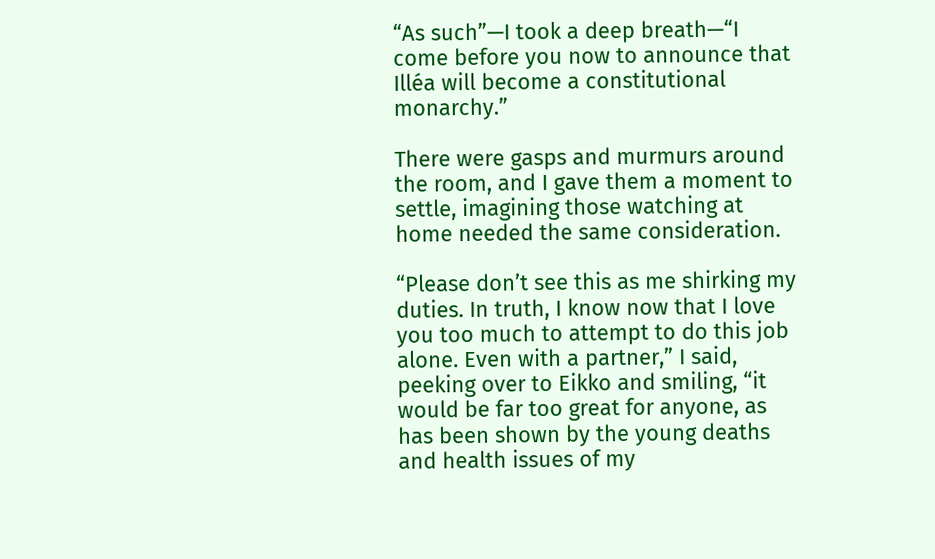“As such”—I took a deep breath—“I come before you now to announce that Illéa will become a constitutional monarchy.”

There were gasps and murmurs around the room, and I gave them a moment to settle, imagining those watching at home needed the same consideration.

“Please don’t see this as me shirking my duties. In truth, I know now that I love you too much to attempt to do this job alone. Even with a partner,” I said, peeking over to Eikko and smiling, “it would be far too great for anyone, as has been shown by the young deaths and health issues of my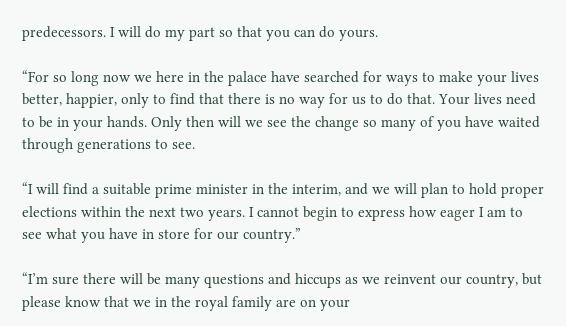predecessors. I will do my part so that you can do yours.

“For so long now we here in the palace have searched for ways to make your lives better, happier, only to find that there is no way for us to do that. Your lives need to be in your hands. Only then will we see the change so many of you have waited through generations to see.

“I will find a suitable prime minister in the interim, and we will plan to hold proper elections within the next two years. I cannot begin to express how eager I am to see what you have in store for our country.”

“I’m sure there will be many questions and hiccups as we reinvent our country, but please know that we in the royal family are on your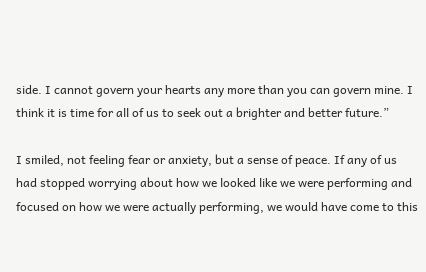side. I cannot govern your hearts any more than you can govern mine. I think it is time for all of us to seek out a brighter and better future.”

I smiled, not feeling fear or anxiety, but a sense of peace. If any of us had stopped worrying about how we looked like we were performing and focused on how we were actually performing, we would have come to this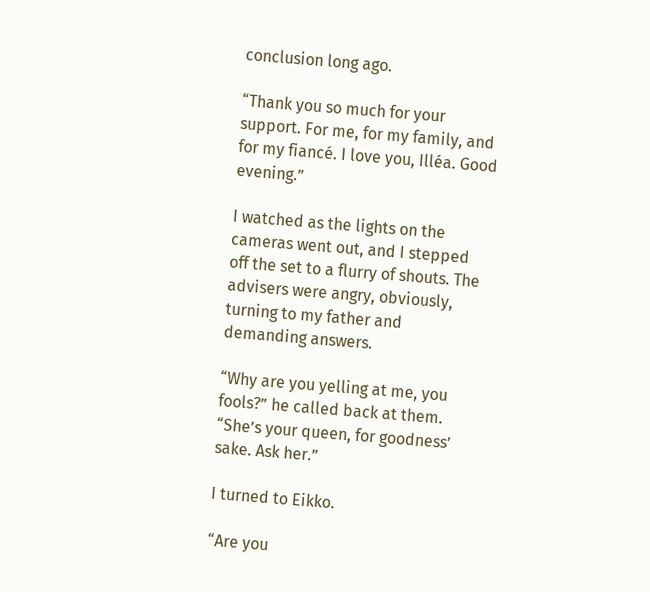conclusion long ago.

“Thank you so much for your support. For me, for my family, and for my fiancé. I love you, Illéa. Good evening.”

I watched as the lights on the cameras went out, and I stepped off the set to a flurry of shouts. The advisers were angry, obviously, turning to my father and demanding answers.

“Why are you yelling at me, you fools?” he called back at them. “She’s your queen, for goodness’ sake. Ask her.”

I turned to Eikko.

“Are you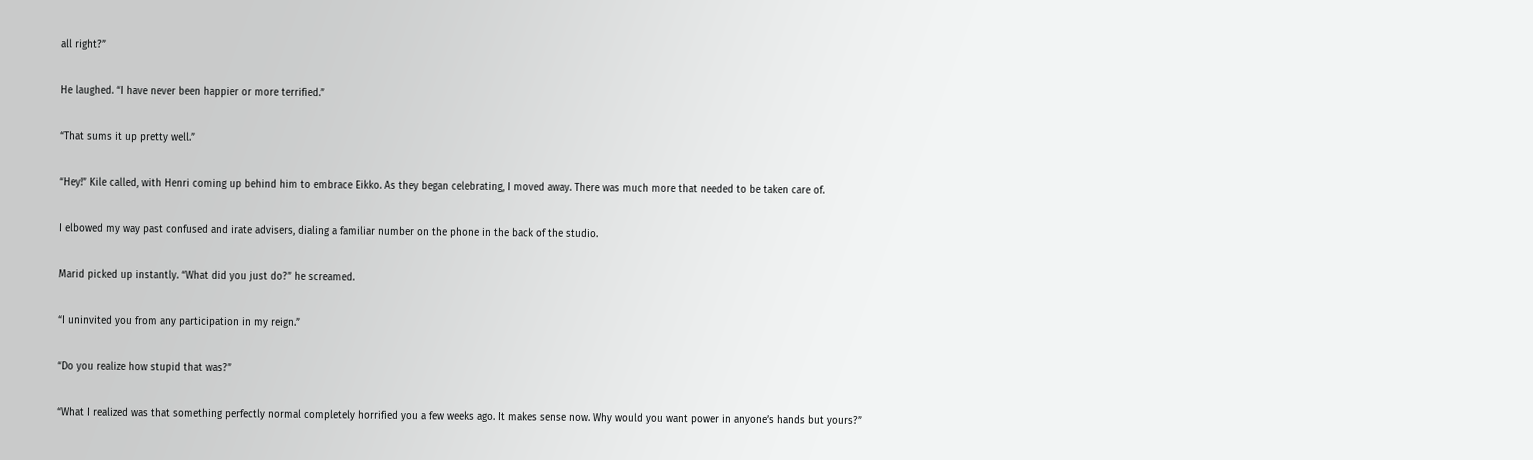all right?”

He laughed. “I have never been happier or more terrified.”

“That sums it up pretty well.”

“Hey!” Kile called, with Henri coming up behind him to embrace Eikko. As they began celebrating, I moved away. There was much more that needed to be taken care of.

I elbowed my way past confused and irate advisers, dialing a familiar number on the phone in the back of the studio.

Marid picked up instantly. “What did you just do?” he screamed.

“I uninvited you from any participation in my reign.”

“Do you realize how stupid that was?”

“What I realized was that something perfectly normal completely horrified you a few weeks ago. It makes sense now. Why would you want power in anyone’s hands but yours?”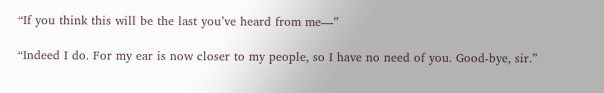“If you think this will be the last you’ve heard from me—”

“Indeed I do. For my ear is now closer to my people, so I have no need of you. Good-bye, sir.”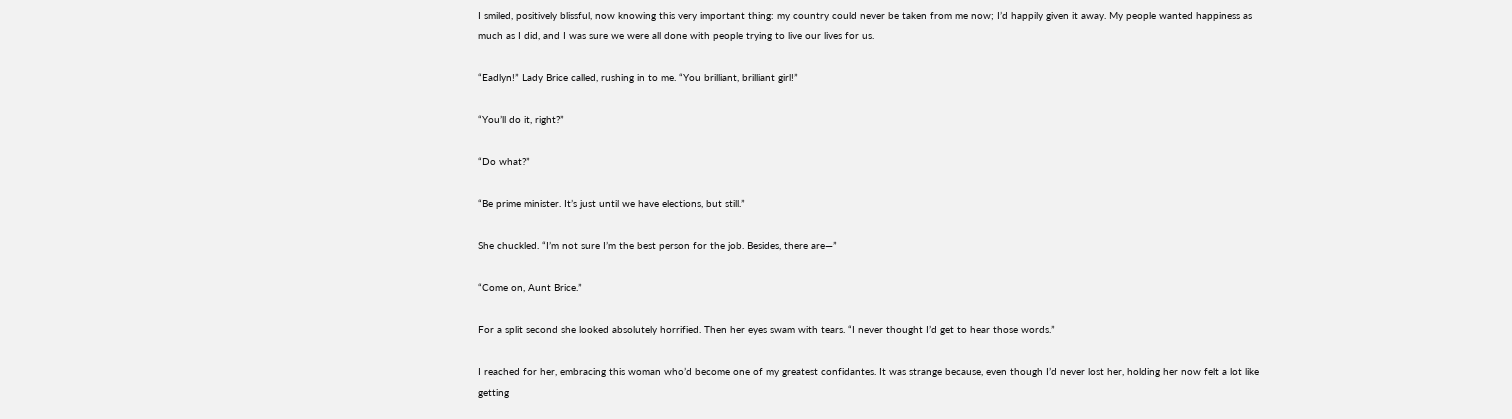I smiled, positively blissful, now knowing this very important thing: my country could never be taken from me now; I’d happily given it away. My people wanted happiness as much as I did, and I was sure we were all done with people trying to live our lives for us.

“Eadlyn!” Lady Brice called, rushing in to me. “You brilliant, brilliant girl!”

“You’ll do it, right?”

“Do what?”

“Be prime minister. It’s just until we have elections, but still.”

She chuckled. “I’m not sure I’m the best person for the job. Besides, there are—”

“Come on, Aunt Brice.”

For a split second she looked absolutely horrified. Then her eyes swam with tears. “I never thought I’d get to hear those words.”

I reached for her, embracing this woman who’d become one of my greatest confidantes. It was strange because, even though I’d never lost her, holding her now felt a lot like getting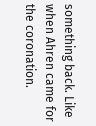something back. Like when Ahren came for the coronation.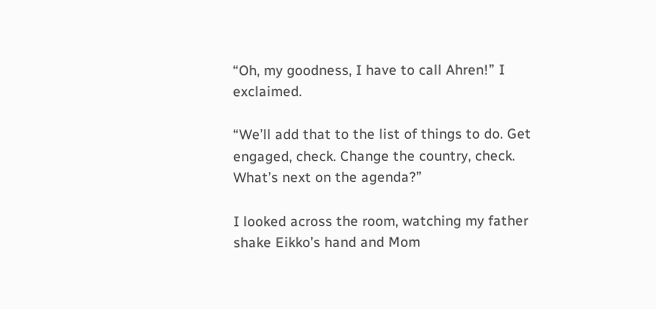“Oh, my goodness, I have to call Ahren!” I exclaimed.

“We’ll add that to the list of things to do. Get engaged, check. Change the country, check. What’s next on the agenda?”

I looked across the room, watching my father shake Eikko’s hand and Mom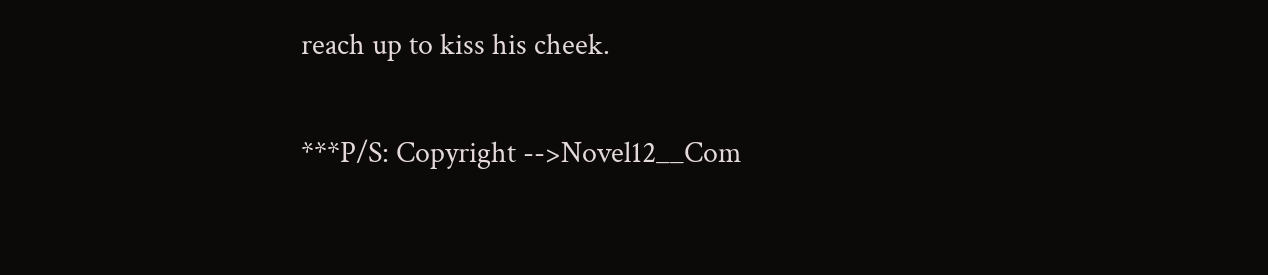reach up to kiss his cheek.


***P/S: Copyright -->Novel12__Com